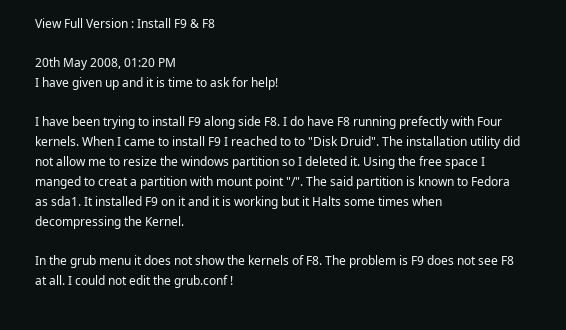View Full Version : Install F9 & F8

20th May 2008, 01:20 PM
I have given up and it is time to ask for help!

I have been trying to install F9 along side F8. I do have F8 running prefectly with Four kernels. When I came to install F9 I reached to to "Disk Druid". The installation utility did not allow me to resize the windows partition so I deleted it. Using the free space I manged to creat a partition with mount point "/". The said partition is known to Fedora as sda1. It installed F9 on it and it is working but it Halts some times when decompressing the Kernel.

In the grub menu it does not show the kernels of F8. The problem is F9 does not see F8 at all. I could not edit the grub.conf !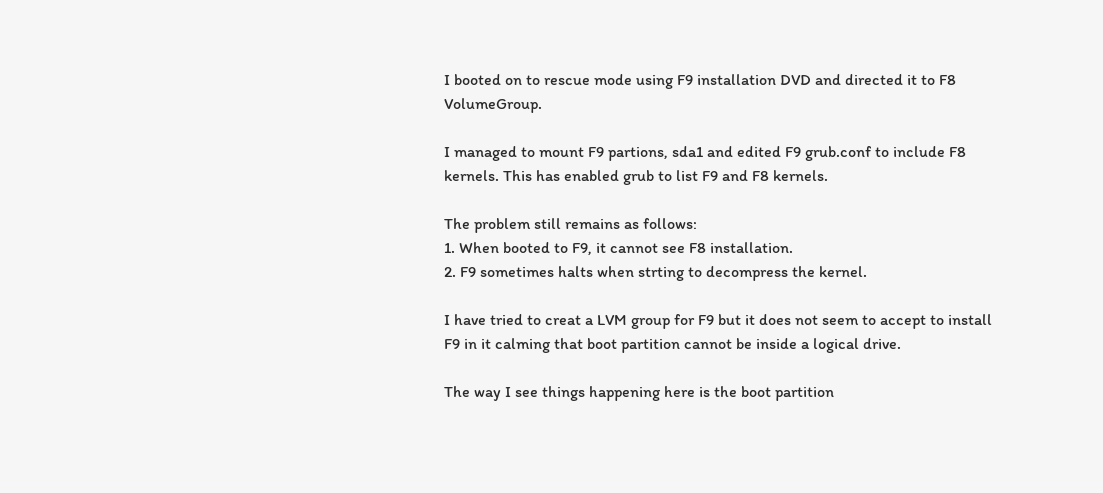I booted on to rescue mode using F9 installation DVD and directed it to F8 VolumeGroup.

I managed to mount F9 partions, sda1 and edited F9 grub.conf to include F8 kernels. This has enabled grub to list F9 and F8 kernels.

The problem still remains as follows:
1. When booted to F9, it cannot see F8 installation.
2. F9 sometimes halts when strting to decompress the kernel.

I have tried to creat a LVM group for F9 but it does not seem to accept to install F9 in it calming that boot partition cannot be inside a logical drive.

The way I see things happening here is the boot partition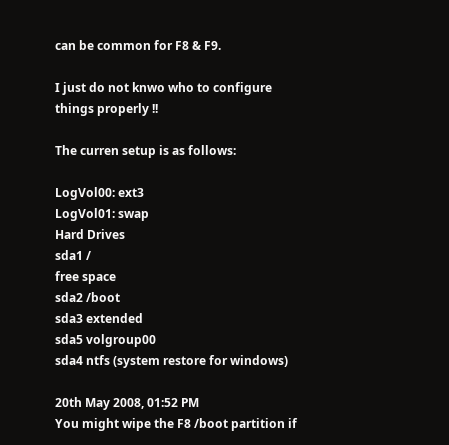can be common for F8 & F9.

I just do not knwo who to configure things properly !!

The curren setup is as follows:

LogVol00: ext3
LogVol01: swap
Hard Drives
sda1 /
free space
sda2 /boot
sda3 extended
sda5 volgroup00
sda4 ntfs (system restore for windows)

20th May 2008, 01:52 PM
You might wipe the F8 /boot partition if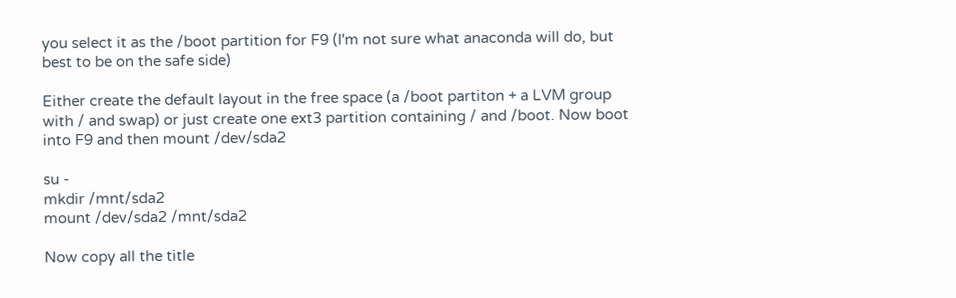you select it as the /boot partition for F9 (I'm not sure what anaconda will do, but best to be on the safe side)

Either create the default layout in the free space (a /boot partiton + a LVM group with / and swap) or just create one ext3 partition containing / and /boot. Now boot into F9 and then mount /dev/sda2

su -
mkdir /mnt/sda2
mount /dev/sda2 /mnt/sda2

Now copy all the title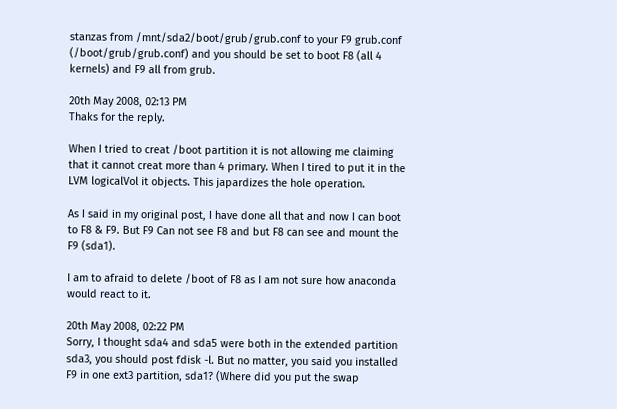stanzas from /mnt/sda2/boot/grub/grub.conf to your F9 grub.conf (/boot/grub/grub.conf) and you should be set to boot F8 (all 4 kernels) and F9 all from grub.

20th May 2008, 02:13 PM
Thaks for the reply.

When I tried to creat /boot partition it is not allowing me claiming that it cannot creat more than 4 primary. When I tired to put it in the LVM logicalVol it objects. This japardizes the hole operation.

As I said in my original post, I have done all that and now I can boot to F8 & F9. But F9 Can not see F8 and but F8 can see and mount the F9 (sda1).

I am to afraid to delete /boot of F8 as I am not sure how anaconda would react to it.

20th May 2008, 02:22 PM
Sorry, I thought sda4 and sda5 were both in the extended partition sda3, you should post fdisk -l. But no matter, you said you installed F9 in one ext3 partition, sda1? (Where did you put the swap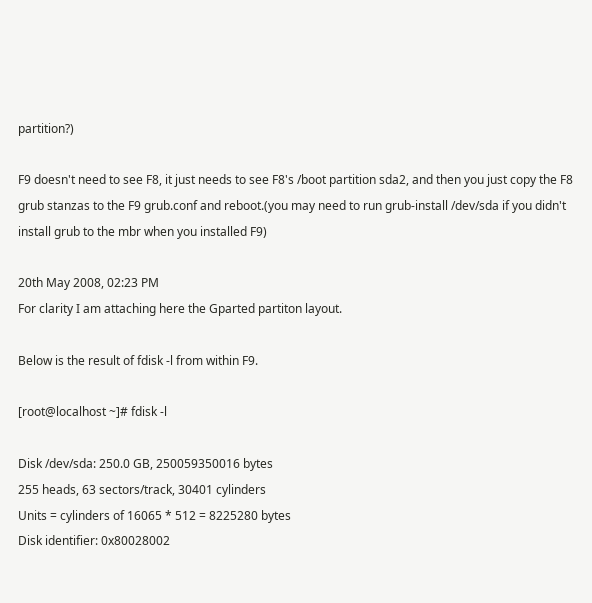partition?)

F9 doesn't need to see F8, it just needs to see F8's /boot partition sda2, and then you just copy the F8 grub stanzas to the F9 grub.conf and reboot.(you may need to run grub-install /dev/sda if you didn't install grub to the mbr when you installed F9)

20th May 2008, 02:23 PM
For clarity I am attaching here the Gparted partiton layout.

Below is the result of fdisk -l from within F9.

[root@localhost ~]# fdisk -l

Disk /dev/sda: 250.0 GB, 250059350016 bytes
255 heads, 63 sectors/track, 30401 cylinders
Units = cylinders of 16065 * 512 = 8225280 bytes
Disk identifier: 0x80028002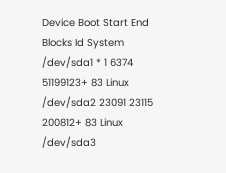Device Boot Start End Blocks Id System
/dev/sda1 * 1 6374 51199123+ 83 Linux
/dev/sda2 23091 23115 200812+ 83 Linux
/dev/sda3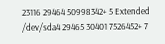23116 29464 50998342+ 5 Extended
/dev/sda4 29465 30401 7526452+ 7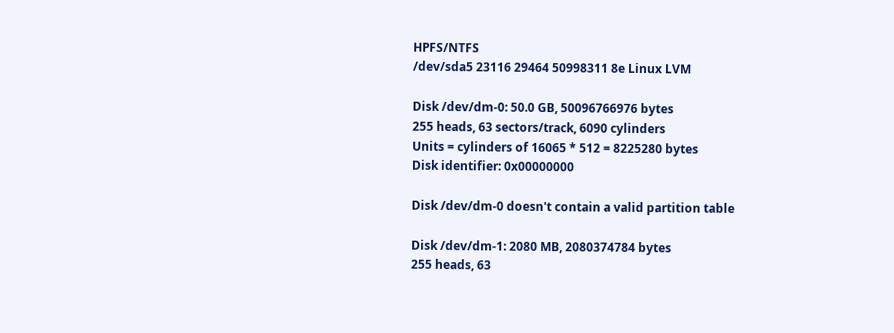HPFS/NTFS
/dev/sda5 23116 29464 50998311 8e Linux LVM

Disk /dev/dm-0: 50.0 GB, 50096766976 bytes
255 heads, 63 sectors/track, 6090 cylinders
Units = cylinders of 16065 * 512 = 8225280 bytes
Disk identifier: 0x00000000

Disk /dev/dm-0 doesn't contain a valid partition table

Disk /dev/dm-1: 2080 MB, 2080374784 bytes
255 heads, 63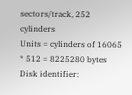sectors/track, 252 cylinders
Units = cylinders of 16065 * 512 = 8225280 bytes
Disk identifier: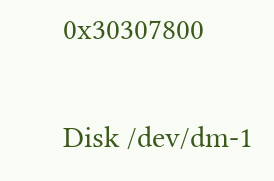0x30307800

Disk /dev/dm-1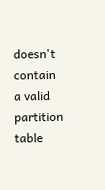doesn't contain a valid partition table